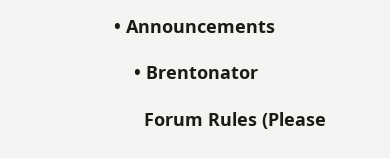• Announcements

    • Brentonator

      Forum Rules (Please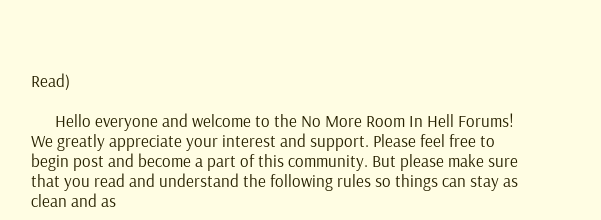Read)

      Hello everyone and welcome to the No More Room In Hell Forums! We greatly appreciate your interest and support. Please feel free to begin post and become a part of this community. But please make sure that you read and understand the following rules so things can stay as clean and as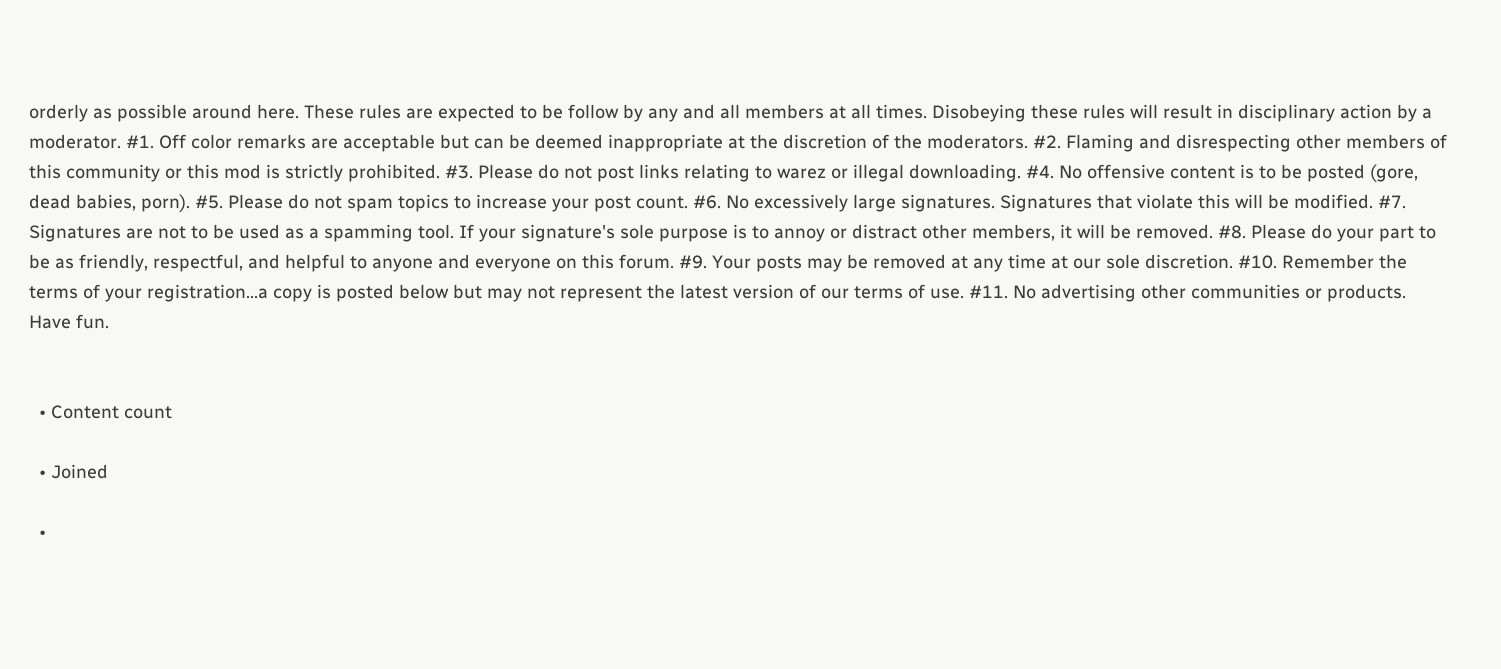orderly as possible around here. These rules are expected to be follow by any and all members at all times. Disobeying these rules will result in disciplinary action by a moderator. #1. Off color remarks are acceptable but can be deemed inappropriate at the discretion of the moderators. #2. Flaming and disrespecting other members of this community or this mod is strictly prohibited. #3. Please do not post links relating to warez or illegal downloading. #4. No offensive content is to be posted (gore, dead babies, porn). #5. Please do not spam topics to increase your post count. #6. No excessively large signatures. Signatures that violate this will be modified. #7. Signatures are not to be used as a spamming tool. If your signature's sole purpose is to annoy or distract other members, it will be removed. #8. Please do your part to be as friendly, respectful, and helpful to anyone and everyone on this forum. #9. Your posts may be removed at any time at our sole discretion. #10. Remember the terms of your registration...a copy is posted below but may not represent the latest version of our terms of use. #11. No advertising other communities or products. Have fun.


  • Content count

  • Joined

  •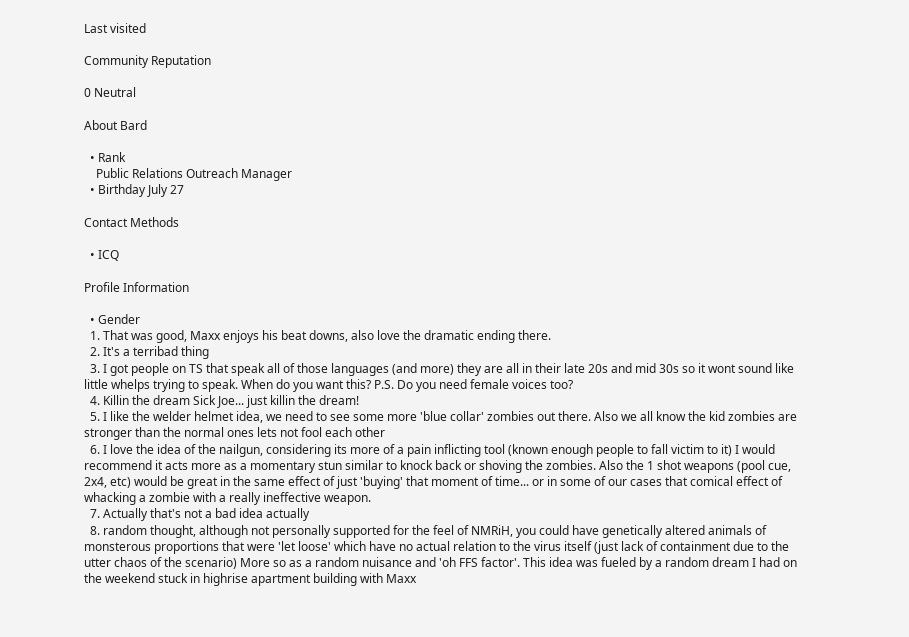Last visited

Community Reputation

0 Neutral

About Bard

  • Rank
    Public Relations Outreach Manager
  • Birthday July 27

Contact Methods

  • ICQ

Profile Information

  • Gender
  1. That was good, Maxx enjoys his beat downs, also love the dramatic ending there.
  2. It's a terribad thing
  3. I got people on TS that speak all of those languages (and more) they are all in their late 20s and mid 30s so it wont sound like little whelps trying to speak. When do you want this? P.S. Do you need female voices too?
  4. Killin the dream Sick Joe... just killin the dream!
  5. I like the welder helmet idea, we need to see some more 'blue collar' zombies out there. Also we all know the kid zombies are stronger than the normal ones lets not fool each other
  6. I love the idea of the nailgun, considering its more of a pain inflicting tool (known enough people to fall victim to it) I would recommend it acts more as a momentary stun similar to knock back or shoving the zombies. Also the 1 shot weapons (pool cue, 2x4, etc) would be great in the same effect of just 'buying' that moment of time... or in some of our cases that comical effect of whacking a zombie with a really ineffective weapon.
  7. Actually that's not a bad idea actually
  8. random thought, although not personally supported for the feel of NMRiH, you could have genetically altered animals of monsterous proportions that were 'let loose' which have no actual relation to the virus itself (just lack of containment due to the utter chaos of the scenario) More so as a random nuisance and 'oh FFS factor'. This idea was fueled by a random dream I had on the weekend stuck in highrise apartment building with Maxx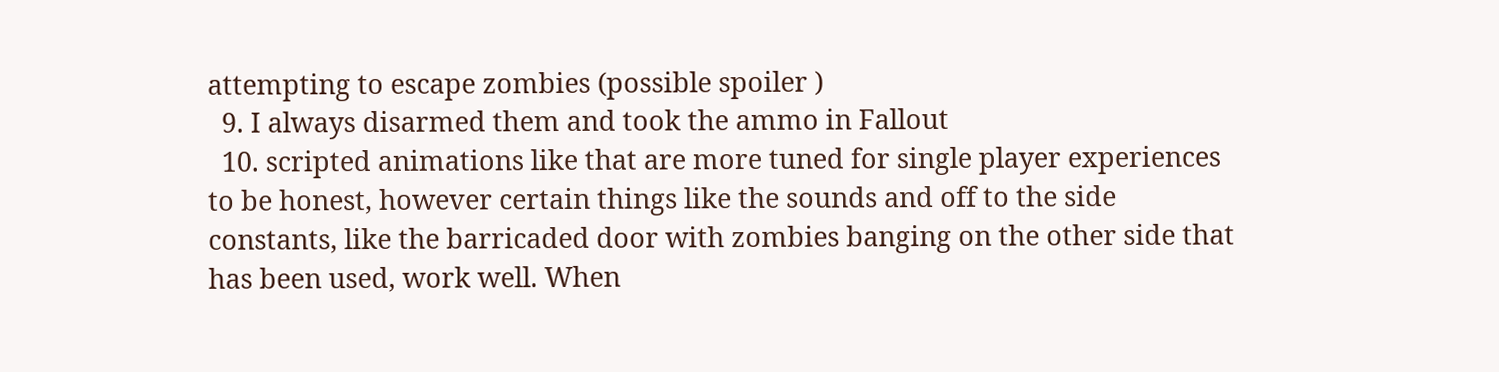attempting to escape zombies (possible spoiler )
  9. I always disarmed them and took the ammo in Fallout
  10. scripted animations like that are more tuned for single player experiences to be honest, however certain things like the sounds and off to the side constants, like the barricaded door with zombies banging on the other side that has been used, work well. When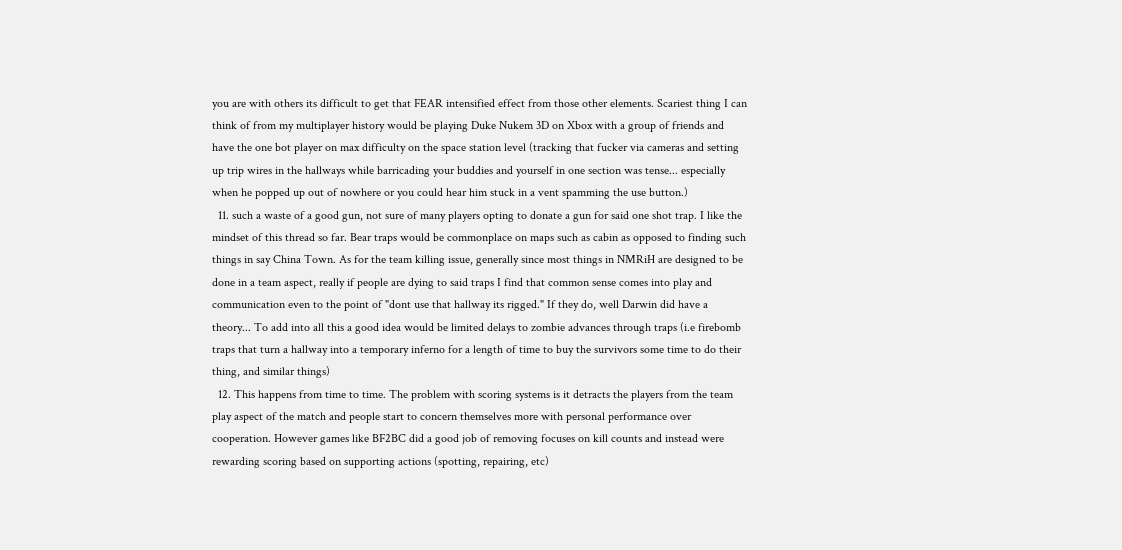you are with others its difficult to get that FEAR intensified effect from those other elements. Scariest thing I can think of from my multiplayer history would be playing Duke Nukem 3D on Xbox with a group of friends and have the one bot player on max difficulty on the space station level (tracking that fucker via cameras and setting up trip wires in the hallways while barricading your buddies and yourself in one section was tense... especially when he popped up out of nowhere or you could hear him stuck in a vent spamming the use button.)
  11. such a waste of a good gun, not sure of many players opting to donate a gun for said one shot trap. I like the mindset of this thread so far. Bear traps would be commonplace on maps such as cabin as opposed to finding such things in say China Town. As for the team killing issue, generally since most things in NMRiH are designed to be done in a team aspect, really if people are dying to said traps I find that common sense comes into play and communication even to the point of "dont use that hallway its rigged." If they do, well Darwin did have a theory... To add into all this a good idea would be limited delays to zombie advances through traps (i.e firebomb traps that turn a hallway into a temporary inferno for a length of time to buy the survivors some time to do their thing, and similar things)
  12. This happens from time to time. The problem with scoring systems is it detracts the players from the team play aspect of the match and people start to concern themselves more with personal performance over cooperation. However games like BF2BC did a good job of removing focuses on kill counts and instead were rewarding scoring based on supporting actions (spotting, repairing, etc)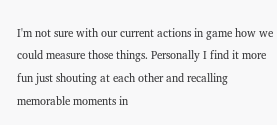I'm not sure with our current actions in game how we could measure those things. Personally I find it more fun just shouting at each other and recalling memorable moments in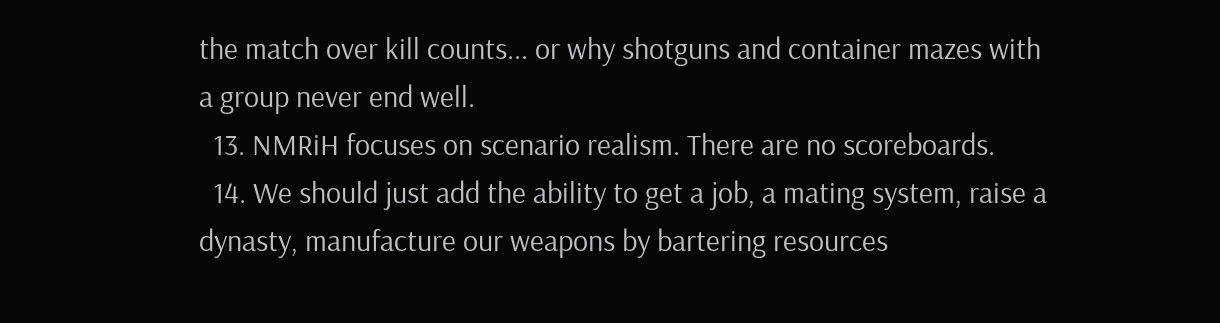the match over kill counts... or why shotguns and container mazes with a group never end well.
  13. NMRiH focuses on scenario realism. There are no scoreboards.
  14. We should just add the ability to get a job, a mating system, raise a dynasty, manufacture our weapons by bartering resources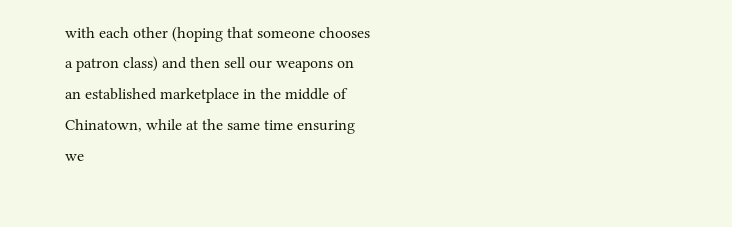with each other (hoping that someone chooses a patron class) and then sell our weapons on an established marketplace in the middle of Chinatown, while at the same time ensuring we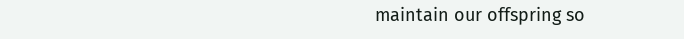maintain our offspring so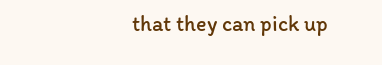that they can pick up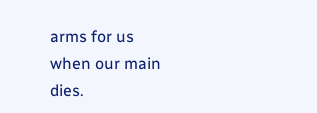arms for us when our main dies.